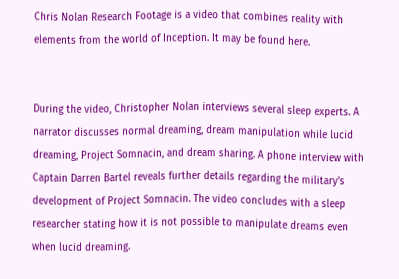Chris Nolan Research Footage is a video that combines reality with elements from the world of Inception. It may be found here.


During the video, Christopher Nolan interviews several sleep experts. A narrator discusses normal dreaming, dream manipulation while lucid dreaming, Project Somnacin, and dream sharing. A phone interview with Captain Darren Bartel reveals further details regarding the military's development of Project Somnacin. The video concludes with a sleep researcher stating how it is not possible to manipulate dreams even when lucid dreaming.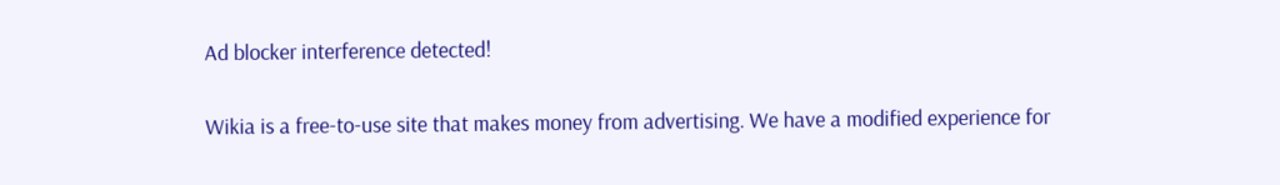Ad blocker interference detected!

Wikia is a free-to-use site that makes money from advertising. We have a modified experience for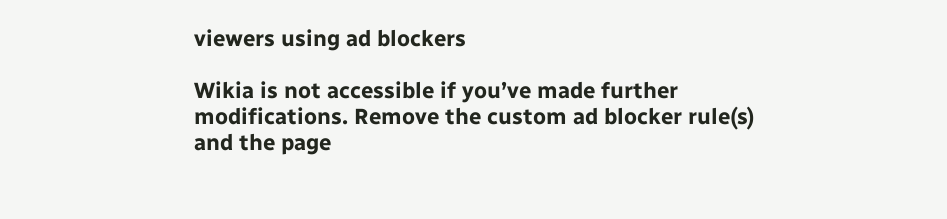viewers using ad blockers

Wikia is not accessible if you’ve made further modifications. Remove the custom ad blocker rule(s) and the page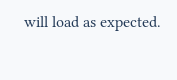will load as expected.